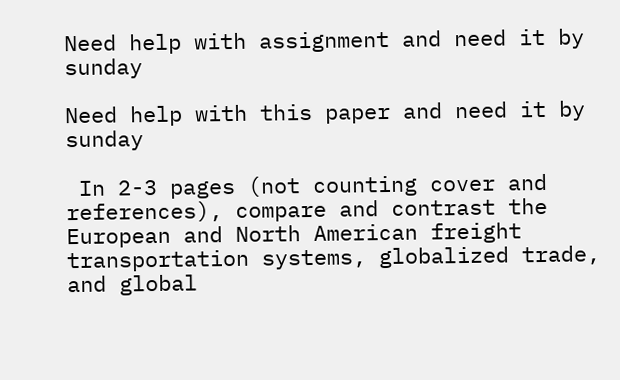Need help with assignment and need it by sunday

Need help with this paper and need it by sunday

 In 2-3 pages (not counting cover and references), compare and contrast the European and North American freight transportation systems, globalized trade, and global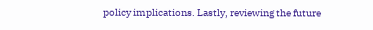policy implications. Lastly, reviewing the future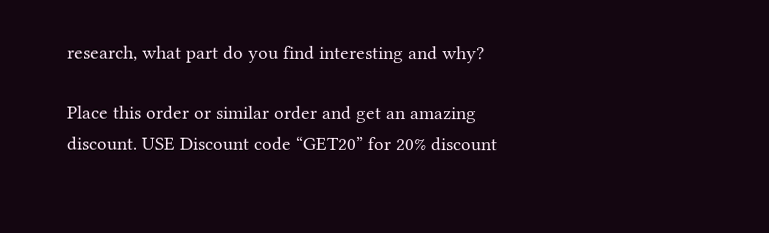research, what part do you find interesting and why?

Place this order or similar order and get an amazing discount. USE Discount code “GET20” for 20% discount